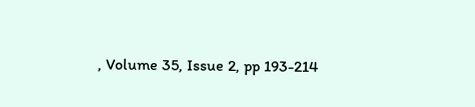, Volume 35, Issue 2, pp 193-214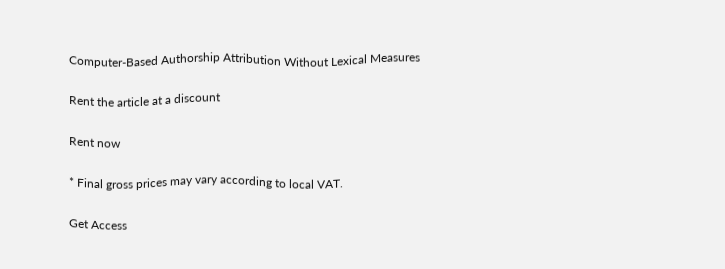Computer-Based Authorship Attribution Without Lexical Measures

Rent the article at a discount

Rent now

* Final gross prices may vary according to local VAT.

Get Access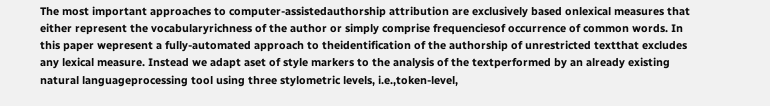The most important approaches to computer-assistedauthorship attribution are exclusively based onlexical measures that either represent the vocabularyrichness of the author or simply comprise frequenciesof occurrence of common words. In this paper wepresent a fully-automated approach to theidentification of the authorship of unrestricted textthat excludes any lexical measure. Instead we adapt aset of style markers to the analysis of the textperformed by an already existing natural languageprocessing tool using three stylometric levels, i.e.,token-level,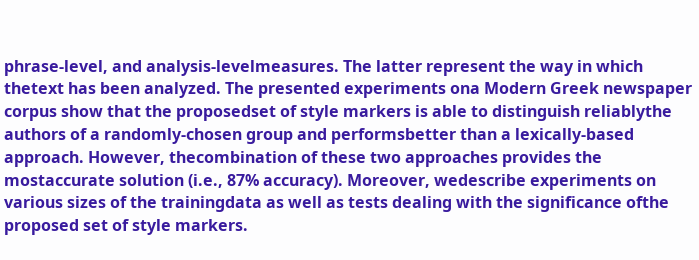phrase-level, and analysis-levelmeasures. The latter represent the way in which thetext has been analyzed. The presented experiments ona Modern Greek newspaper corpus show that the proposedset of style markers is able to distinguish reliablythe authors of a randomly-chosen group and performsbetter than a lexically-based approach. However, thecombination of these two approaches provides the mostaccurate solution (i.e., 87% accuracy). Moreover, wedescribe experiments on various sizes of the trainingdata as well as tests dealing with the significance ofthe proposed set of style markers.